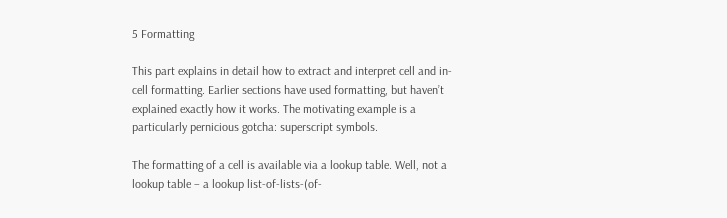5 Formatting

This part explains in detail how to extract and interpret cell and in-cell formatting. Earlier sections have used formatting, but haven’t explained exactly how it works. The motivating example is a particularly pernicious gotcha: superscript symbols.

The formatting of a cell is available via a lookup table. Well, not a lookup table – a lookup list-of-lists-(of-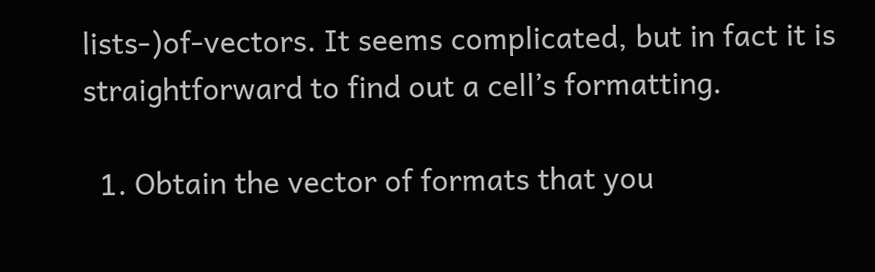lists-)of-vectors. It seems complicated, but in fact it is straightforward to find out a cell’s formatting.

  1. Obtain the vector of formats that you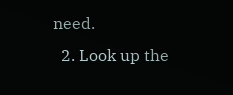need.
  2. Look up the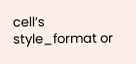cell’s style_format or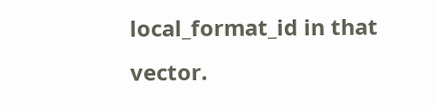local_format_id in that vector.